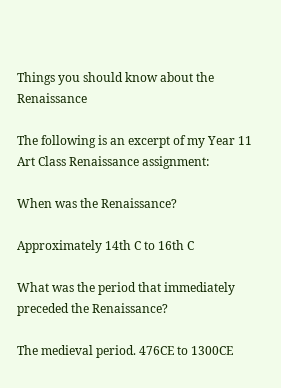Things you should know about the Renaissance

The following is an excerpt of my Year 11 Art Class Renaissance assignment:

When was the Renaissance?

Approximately 14th C to 16th C

What was the period that immediately preceded the Renaissance?

The medieval period. 476CE to 1300CE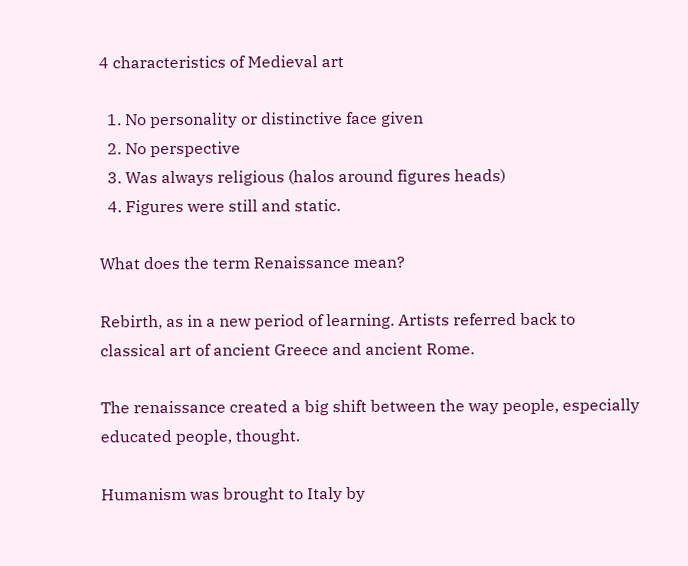4 characteristics of Medieval art

  1. No personality or distinctive face given
  2. No perspective
  3. Was always religious (halos around figures heads)
  4. Figures were still and static.

What does the term Renaissance mean?

Rebirth, as in a new period of learning. Artists referred back to classical art of ancient Greece and ancient Rome.

The renaissance created a big shift between the way people, especially educated people, thought.

Humanism was brought to Italy by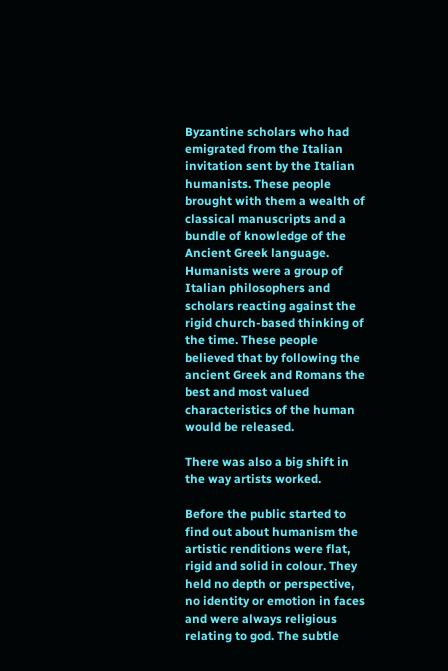Byzantine scholars who had emigrated from the Italian invitation sent by the Italian humanists. These people brought with them a wealth of classical manuscripts and a bundle of knowledge of the Ancient Greek language. Humanists were a group of Italian philosophers and scholars reacting against the rigid church-based thinking of the time. These people believed that by following the ancient Greek and Romans the best and most valued characteristics of the human would be released.

There was also a big shift in the way artists worked.

Before the public started to find out about humanism the artistic renditions were flat, rigid and solid in colour. They held no depth or perspective, no identity or emotion in faces and were always religious relating to god. The subtle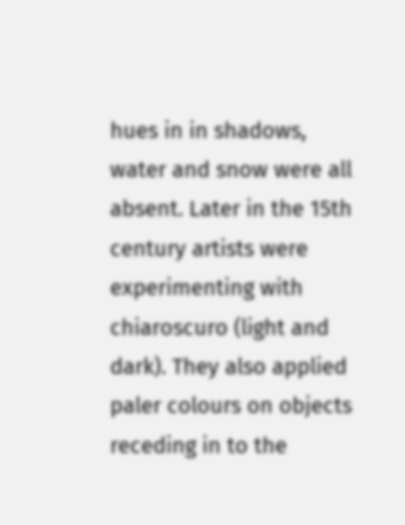hues in in shadows, water and snow were all absent. Later in the 15th century artists were experimenting with chiaroscuro (light and dark). They also applied paler colours on objects receding in to the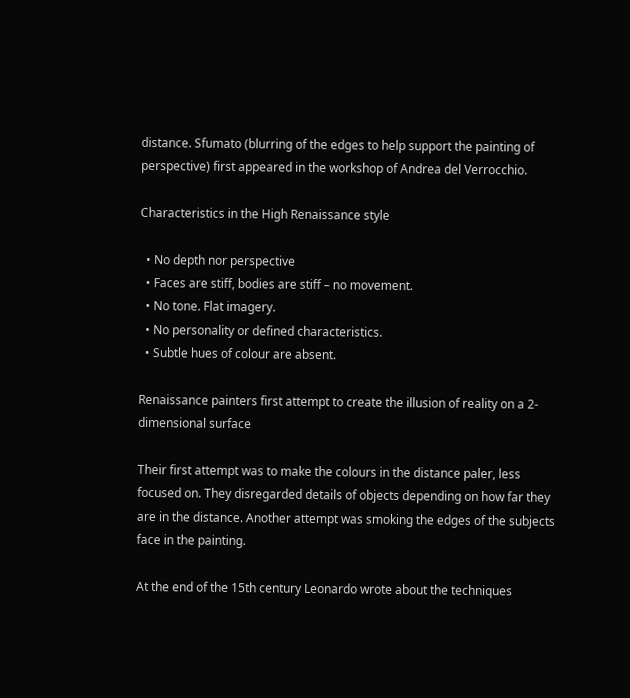distance. Sfumato (blurring of the edges to help support the painting of perspective) first appeared in the workshop of Andrea del Verrocchio.

Characteristics in the High Renaissance style

  • No depth nor perspective
  • Faces are stiff, bodies are stiff – no movement.
  • No tone. Flat imagery.
  • No personality or defined characteristics.
  • Subtle hues of colour are absent.

Renaissance painters first attempt to create the illusion of reality on a 2-dimensional surface

Their first attempt was to make the colours in the distance paler, less focused on. They disregarded details of objects depending on how far they are in the distance. Another attempt was smoking the edges of the subjects face in the painting.

At the end of the 15th century Leonardo wrote about the techniques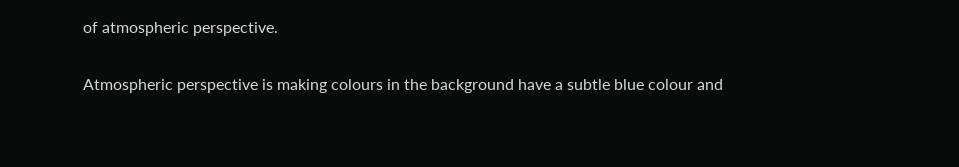of atmospheric perspective.

Atmospheric perspective is making colours in the background have a subtle blue colour and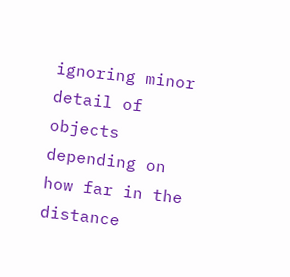ignoring minor detail of objects depending on how far in the distance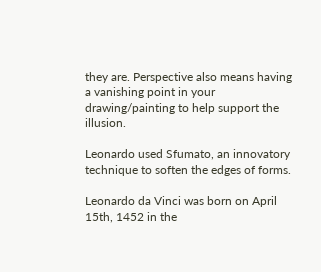they are. Perspective also means having a vanishing point in your drawing/painting to help support the illusion.

Leonardo used Sfumato, an innovatory technique to soften the edges of forms.

Leonardo da Vinci was born on April 15th, 1452 in the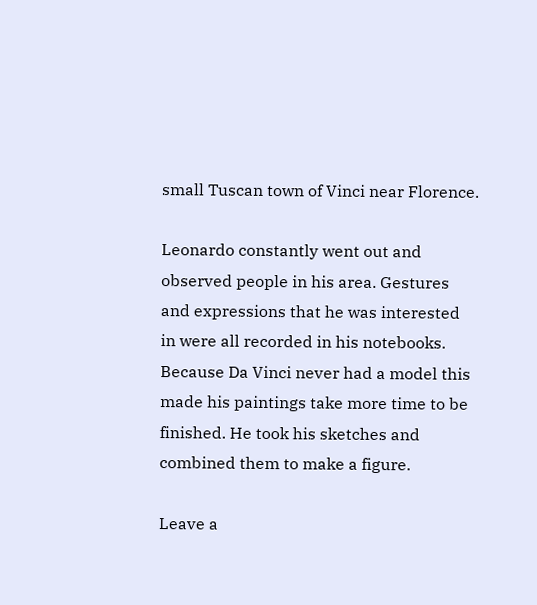small Tuscan town of Vinci near Florence.

Leonardo constantly went out and observed people in his area. Gestures and expressions that he was interested in were all recorded in his notebooks. Because Da Vinci never had a model this made his paintings take more time to be finished. He took his sketches and combined them to make a figure.

Leave a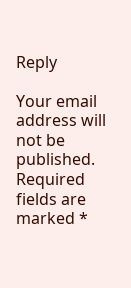Reply

Your email address will not be published. Required fields are marked *